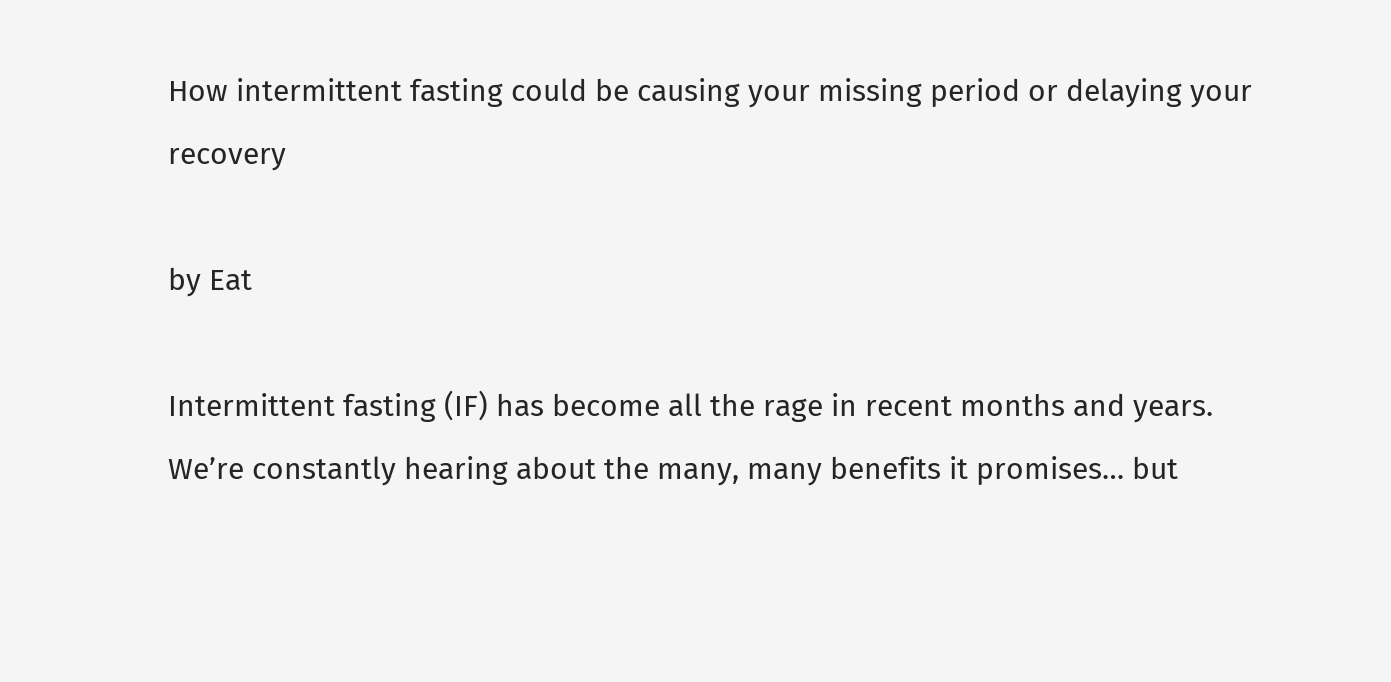How intermittent fasting could be causing your missing period or delaying your recovery

by Eat

Intermittent fasting (IF) has become all the rage in recent months and years. We’re constantly hearing about the many, many benefits it promises… but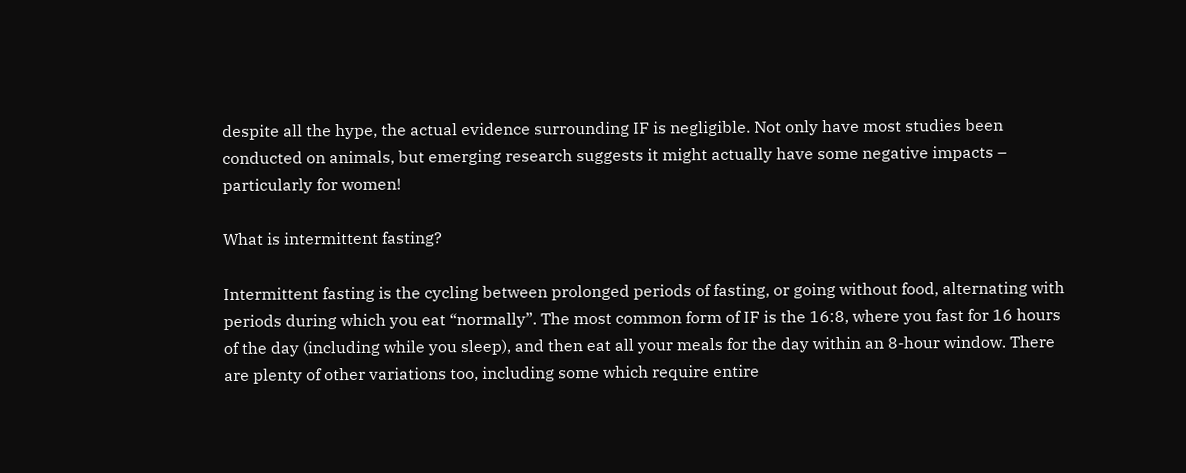despite all the hype, the actual evidence surrounding IF is negligible. Not only have most studies been conducted on animals, but emerging research suggests it might actually have some negative impacts – particularly for women!

What is intermittent fasting?

Intermittent fasting is the cycling between prolonged periods of fasting, or going without food, alternating with periods during which you eat “normally”. The most common form of IF is the 16:8, where you fast for 16 hours of the day (including while you sleep), and then eat all your meals for the day within an 8-hour window. There are plenty of other variations too, including some which require entire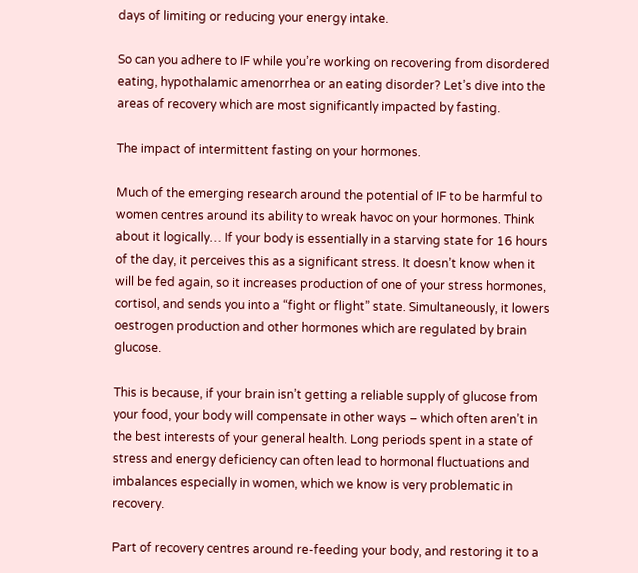days of limiting or reducing your energy intake.

So can you adhere to IF while you’re working on recovering from disordered eating, hypothalamic amenorrhea or an eating disorder? Let’s dive into the areas of recovery which are most significantly impacted by fasting.

The impact of intermittent fasting on your hormones.

Much of the emerging research around the potential of IF to be harmful to women centres around its ability to wreak havoc on your hormones. Think about it logically… If your body is essentially in a starving state for 16 hours of the day, it perceives this as a significant stress. It doesn’t know when it will be fed again, so it increases production of one of your stress hormones, cortisol, and sends you into a “fight or flight” state. Simultaneously, it lowers oestrogen production and other hormones which are regulated by brain glucose.

This is because, if your brain isn’t getting a reliable supply of glucose from your food, your body will compensate in other ways – which often aren’t in the best interests of your general health. Long periods spent in a state of stress and energy deficiency can often lead to hormonal fluctuations and imbalances especially in women, which we know is very problematic in recovery.

Part of recovery centres around re-feeding your body, and restoring it to a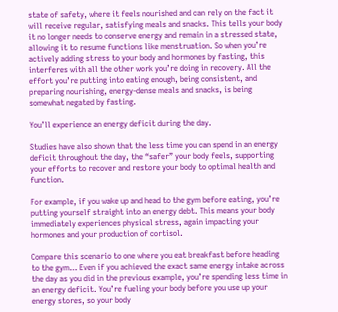state of safety, where it feels nourished and can rely on the fact it will receive regular, satisfying meals and snacks. This tells your body it no longer needs to conserve energy and remain in a stressed state, allowing it to resume functions like menstruation. So when you’re actively adding stress to your body and hormones by fasting, this interferes with all the other work you’re doing in recovery. All the effort you’re putting into eating enough, being consistent, and preparing nourishing, energy-dense meals and snacks, is being somewhat negated by fasting.

You’ll experience an energy deficit during the day.

Studies have also shown that the less time you can spend in an energy deficit throughout the day, the “safer” your body feels, supporting your efforts to recover and restore your body to optimal health and function.

For example, if you wake up and head to the gym before eating, you’re putting yourself straight into an energy debt. This means your body immediately experiences physical stress, again impacting your hormones and your production of cortisol.

Compare this scenario to one where you eat breakfast before heading to the gym… Even if you achieved the exact same energy intake across the day as you did in the previous example, you’re spending less time in an energy deficit. You’re fueling your body before you use up your energy stores, so your body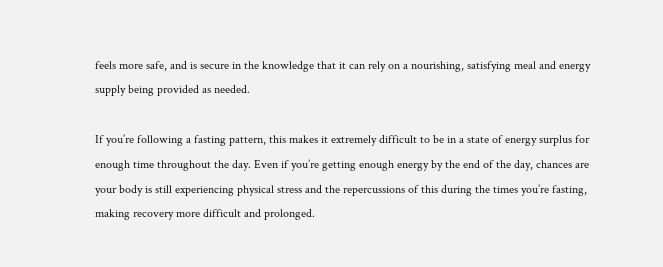feels more safe, and is secure in the knowledge that it can rely on a nourishing, satisfying meal and energy supply being provided as needed.

If you’re following a fasting pattern, this makes it extremely difficult to be in a state of energy surplus for enough time throughout the day. Even if you’re getting enough energy by the end of the day, chances are your body is still experiencing physical stress and the repercussions of this during the times you’re fasting, making recovery more difficult and prolonged.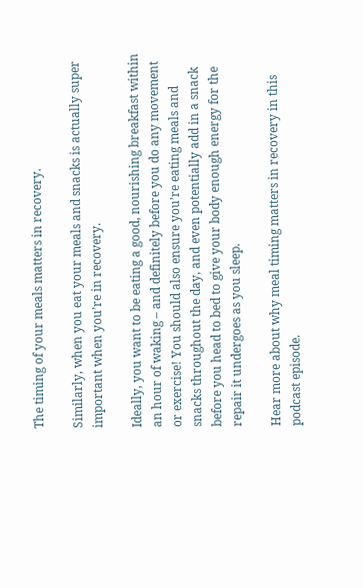The timing of your meals matters in recovery.

Similarly, when you eat your meals and snacks is actually super important when you’re in recovery.

Ideally, you want to be eating a good, nourishing breakfast within an hour of waking – and definitely before you do any movement or exercise! You should also ensure you’re eating meals and snacks throughout the day, and even potentially add in a snack before you head to bed to give your body enough energy for the repair it undergoes as you sleep.

Hear more about why meal timing matters in recovery in this podcast episode.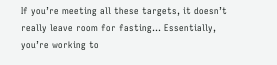If you’re meeting all these targets, it doesn’t really leave room for fasting… Essentially, you’re working to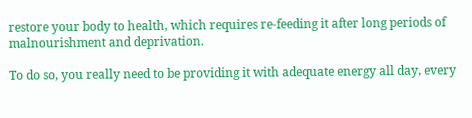restore your body to health, which requires re-feeding it after long periods of malnourishment and deprivation.

To do so, you really need to be providing it with adequate energy all day, every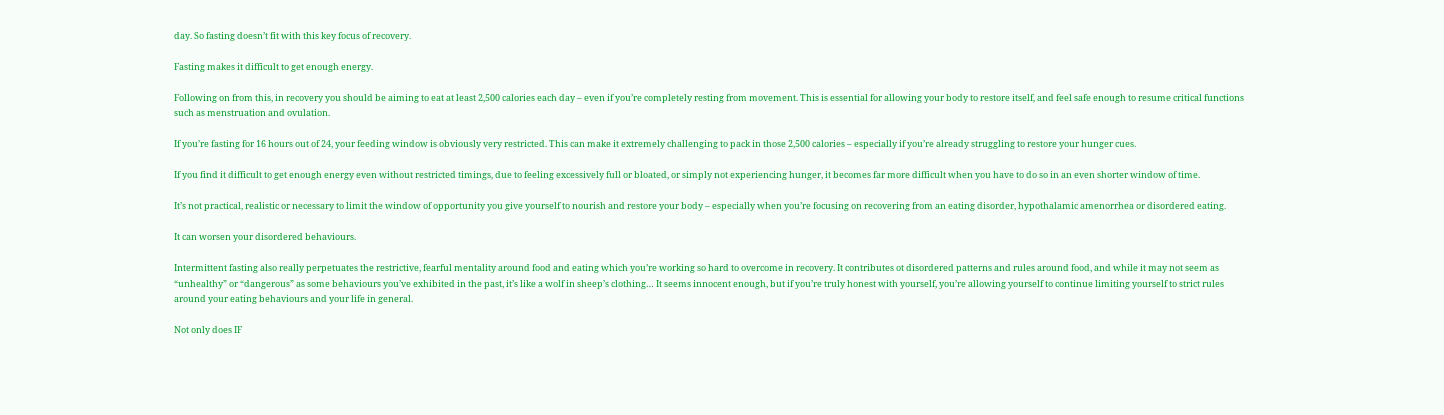day. So fasting doesn’t fit with this key focus of recovery.

Fasting makes it difficult to get enough energy.

Following on from this, in recovery you should be aiming to eat at least 2,500 calories each day – even if you’re completely resting from movement. This is essential for allowing your body to restore itself, and feel safe enough to resume critical functions such as menstruation and ovulation.

If you’re fasting for 16 hours out of 24, your feeding window is obviously very restricted. This can make it extremely challenging to pack in those 2,500 calories – especially if you’re already struggling to restore your hunger cues.

If you find it difficult to get enough energy even without restricted timings, due to feeling excessively full or bloated, or simply not experiencing hunger, it becomes far more difficult when you have to do so in an even shorter window of time.

It’s not practical, realistic or necessary to limit the window of opportunity you give yourself to nourish and restore your body – especially when you’re focusing on recovering from an eating disorder, hypothalamic amenorrhea or disordered eating.

It can worsen your disordered behaviours.

Intermittent fasting also really perpetuates the restrictive, fearful mentality around food and eating which you’re working so hard to overcome in recovery. It contributes ot disordered patterns and rules around food, and while it may not seem as “unhealthy” or “dangerous” as some behaviours you’ve exhibited in the past, it’s like a wolf in sheep’s clothing… It seems innocent enough, but if you’re truly honest with yourself, you’re allowing yourself to continue limiting yourself to strict rules around your eating behaviours and your life in general.

Not only does IF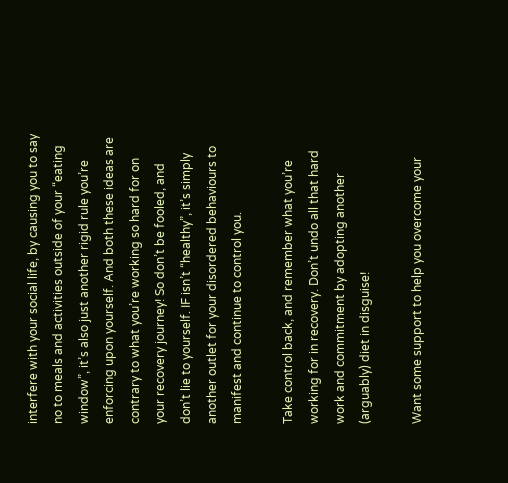interfere with your social life, by causing you to say no to meals and activities outside of your “eating window”, it’s also just another rigid rule you’re enforcing upon yourself. And both these ideas are contrary to what you’re working so hard for on your recovery journey! So don’t be fooled, and don’t lie to yourself. IF isn’t “healthy”, it’s simply another outlet for your disordered behaviours to manifest and continue to control you.

Take control back, and remember what you’re working for in recovery. Don’t undo all that hard work and commitment by adopting another (arguably) diet in disguise!

Want some support to help you overcome your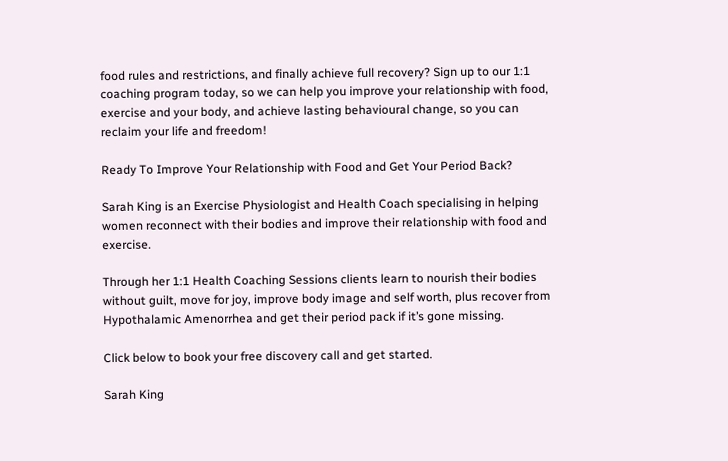food rules and restrictions, and finally achieve full recovery? Sign up to our 1:1 coaching program today, so we can help you improve your relationship with food, exercise and your body, and achieve lasting behavioural change, so you can reclaim your life and freedom!

Ready To Improve Your Relationship with Food and Get Your Period Back?

Sarah King is an Exercise Physiologist and Health Coach specialising in helping women reconnect with their bodies and improve their relationship with food and exercise.

Through her 1:1 Health Coaching Sessions clients learn to nourish their bodies without guilt, move for joy, improve body image and self worth, plus recover from Hypothalamic Amenorrhea and get their period pack if it’s gone missing.

Click below to book your free discovery call and get started.

Sarah King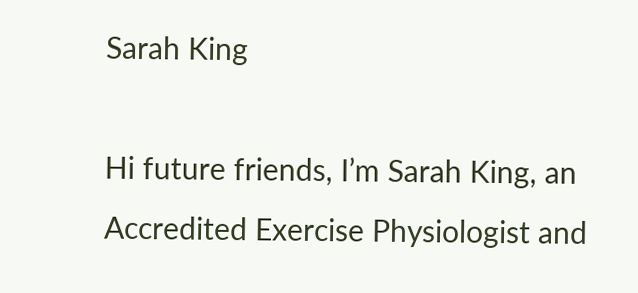Sarah King

Hi future friends, I’m Sarah King, an Accredited Exercise Physiologist and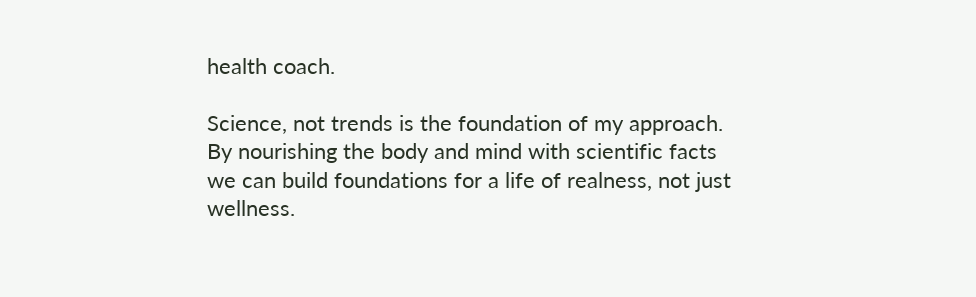health coach.

Science, not trends is the foundation of my approach. By nourishing the body and mind with scientific facts we can build foundations for a life of realness, not just wellness.